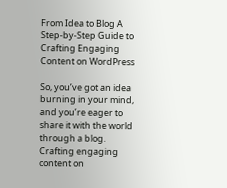From Idea to Blog A Step-by-Step Guide to Crafting Engaging Content on WordPress

So, you’ve got an idea burning in your mind, and you’re eager to share it with the world through a blog. Crafting engaging content on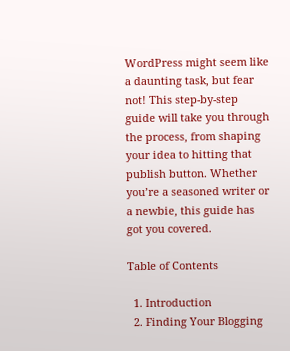WordPress might seem like a daunting task, but fear not! This step-by-step guide will take you through the process, from shaping your idea to hitting that publish button. Whether you’re a seasoned writer or a newbie, this guide has got you covered.

Table of Contents

  1. Introduction
  2. Finding Your Blogging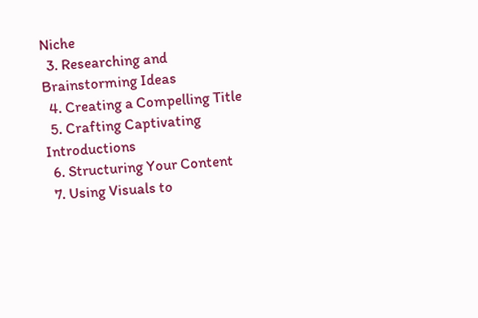Niche
  3. Researching and Brainstorming Ideas
  4. Creating a Compelling Title
  5. Crafting Captivating Introductions
  6. Structuring Your Content
  7. Using Visuals to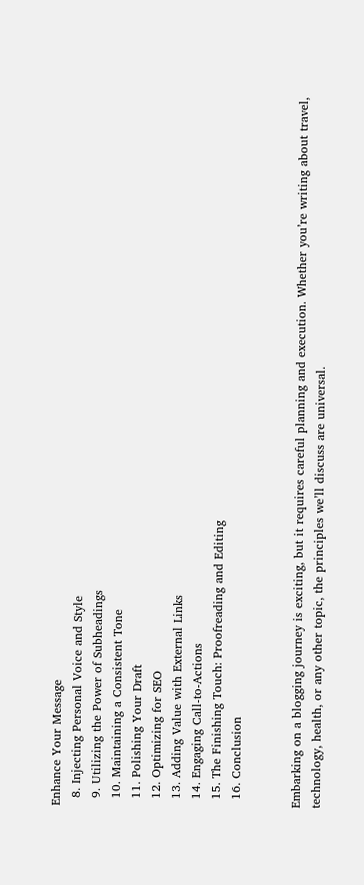Enhance Your Message
  8. Injecting Personal Voice and Style
  9. Utilizing the Power of Subheadings
  10. Maintaining a Consistent Tone
  11. Polishing Your Draft
  12. Optimizing for SEO
  13. Adding Value with External Links
  14. Engaging Call-to-Actions
  15. The Finishing Touch: Proofreading and Editing
  16. Conclusion


Embarking on a blogging journey is exciting, but it requires careful planning and execution. Whether you’re writing about travel, technology, health, or any other topic, the principles we’ll discuss are universal.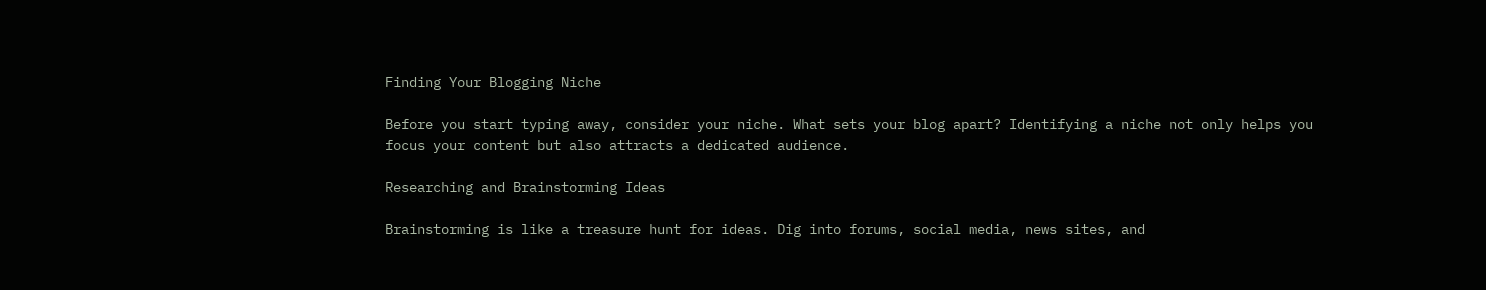Finding Your Blogging Niche

Before you start typing away, consider your niche. What sets your blog apart? Identifying a niche not only helps you focus your content but also attracts a dedicated audience.

Researching and Brainstorming Ideas

Brainstorming is like a treasure hunt for ideas. Dig into forums, social media, news sites, and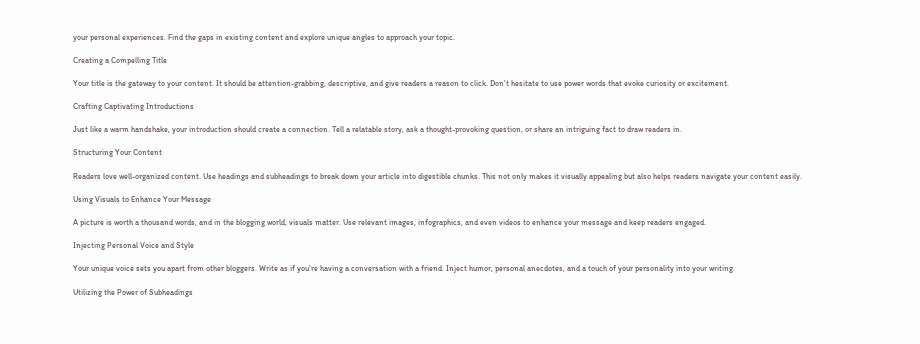your personal experiences. Find the gaps in existing content and explore unique angles to approach your topic.

Creating a Compelling Title

Your title is the gateway to your content. It should be attention-grabbing, descriptive, and give readers a reason to click. Don’t hesitate to use power words that evoke curiosity or excitement.

Crafting Captivating Introductions

Just like a warm handshake, your introduction should create a connection. Tell a relatable story, ask a thought-provoking question, or share an intriguing fact to draw readers in.

Structuring Your Content

Readers love well-organized content. Use headings and subheadings to break down your article into digestible chunks. This not only makes it visually appealing but also helps readers navigate your content easily.

Using Visuals to Enhance Your Message

A picture is worth a thousand words, and in the blogging world, visuals matter. Use relevant images, infographics, and even videos to enhance your message and keep readers engaged.

Injecting Personal Voice and Style

Your unique voice sets you apart from other bloggers. Write as if you’re having a conversation with a friend. Inject humor, personal anecdotes, and a touch of your personality into your writing.

Utilizing the Power of Subheadings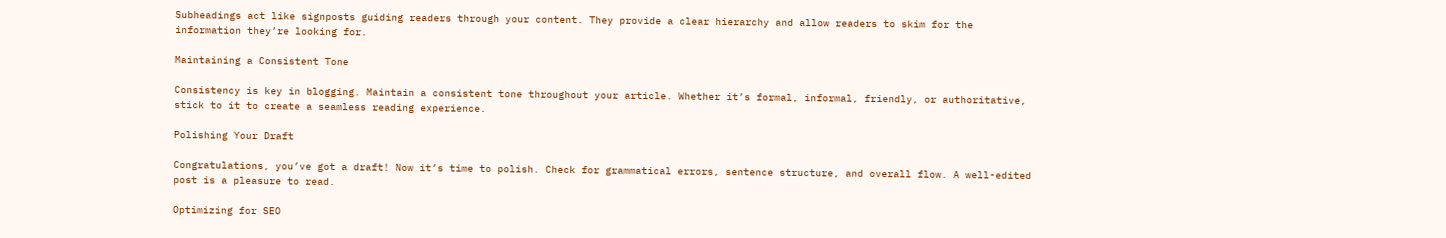Subheadings act like signposts guiding readers through your content. They provide a clear hierarchy and allow readers to skim for the information they’re looking for.

Maintaining a Consistent Tone

Consistency is key in blogging. Maintain a consistent tone throughout your article. Whether it’s formal, informal, friendly, or authoritative, stick to it to create a seamless reading experience.

Polishing Your Draft

Congratulations, you’ve got a draft! Now it’s time to polish. Check for grammatical errors, sentence structure, and overall flow. A well-edited post is a pleasure to read.

Optimizing for SEO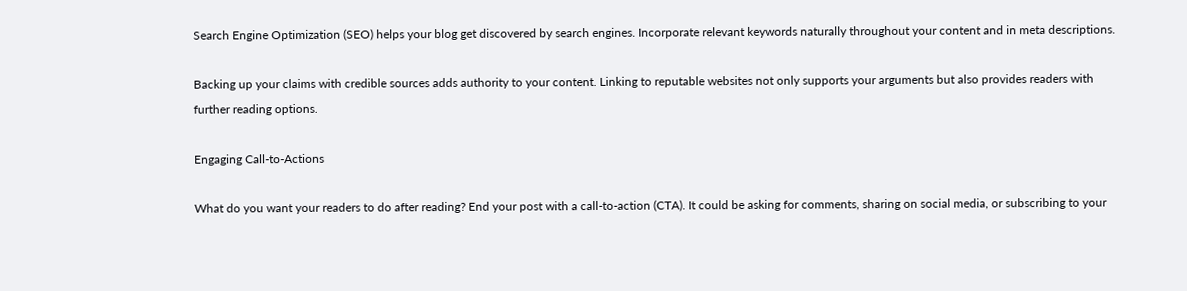Search Engine Optimization (SEO) helps your blog get discovered by search engines. Incorporate relevant keywords naturally throughout your content and in meta descriptions.

Backing up your claims with credible sources adds authority to your content. Linking to reputable websites not only supports your arguments but also provides readers with further reading options.

Engaging Call-to-Actions

What do you want your readers to do after reading? End your post with a call-to-action (CTA). It could be asking for comments, sharing on social media, or subscribing to your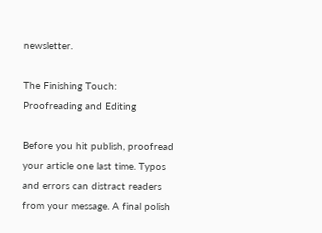newsletter.

The Finishing Touch: Proofreading and Editing

Before you hit publish, proofread your article one last time. Typos and errors can distract readers from your message. A final polish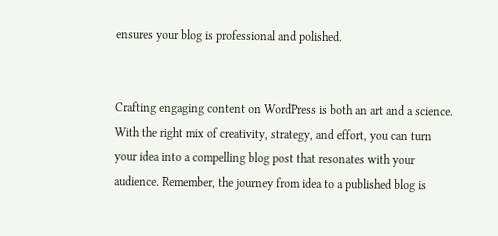ensures your blog is professional and polished.


Crafting engaging content on WordPress is both an art and a science. With the right mix of creativity, strategy, and effort, you can turn your idea into a compelling blog post that resonates with your audience. Remember, the journey from idea to a published blog is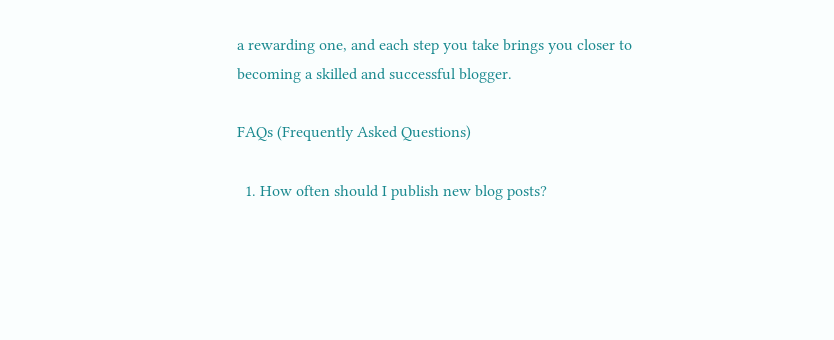a rewarding one, and each step you take brings you closer to becoming a skilled and successful blogger.

FAQs (Frequently Asked Questions)

  1. How often should I publish new blog posts?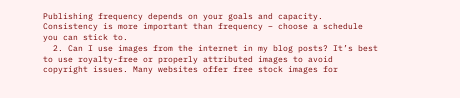Publishing frequency depends on your goals and capacity. Consistency is more important than frequency – choose a schedule you can stick to.
  2. Can I use images from the internet in my blog posts? It’s best to use royalty-free or properly attributed images to avoid copyright issues. Many websites offer free stock images for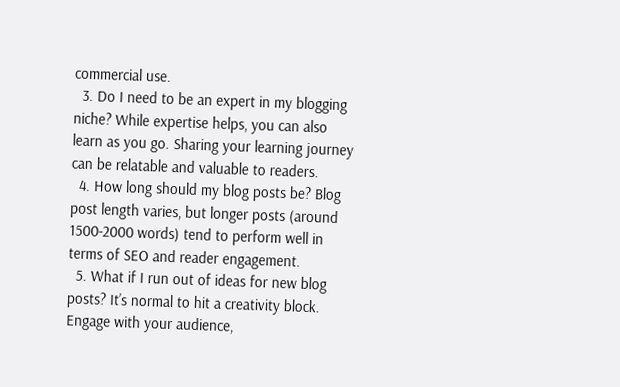commercial use.
  3. Do I need to be an expert in my blogging niche? While expertise helps, you can also learn as you go. Sharing your learning journey can be relatable and valuable to readers.
  4. How long should my blog posts be? Blog post length varies, but longer posts (around 1500-2000 words) tend to perform well in terms of SEO and reader engagement.
  5. What if I run out of ideas for new blog posts? It’s normal to hit a creativity block. Engage with your audience,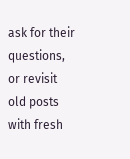ask for their questions, or revisit old posts with fresh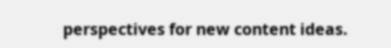perspectives for new content ideas.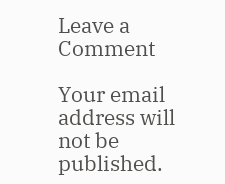Leave a Comment

Your email address will not be published.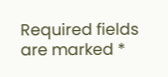Required fields are marked *